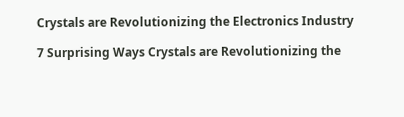Crystals are Revolutionizing the Electronics Industry

7 Surprising Ways Crystals are Revolutionizing the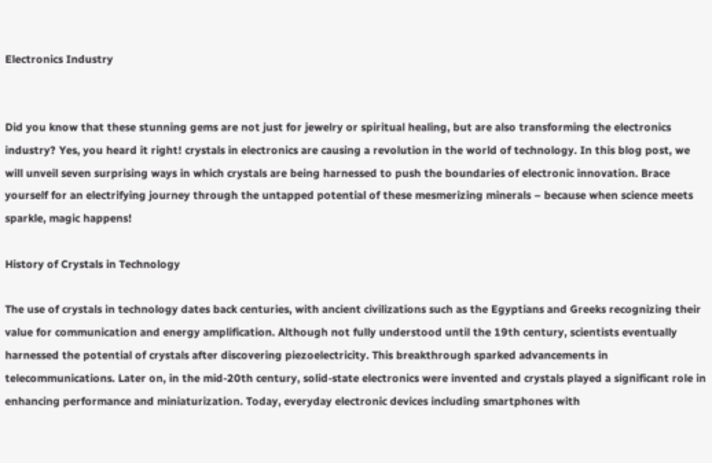Electronics Industry


Did you know that these stunning gems are not just for jewelry or spiritual healing, but are also transforming the electronics industry? Yes, you heard it right! crystals in electronics are causing a revolution in the world of technology. In this blog post, we will unveil seven surprising ways in which crystals are being harnessed to push the boundaries of electronic innovation. Brace yourself for an electrifying journey through the untapped potential of these mesmerizing minerals – because when science meets sparkle, magic happens!

History of Crystals in Technology

The use of crystals in technology dates back centuries, with ancient civilizations such as the Egyptians and Greeks recognizing their value for communication and energy amplification. Although not fully understood until the 19th century, scientists eventually harnessed the potential of crystals after discovering piezoelectricity. This breakthrough sparked advancements in telecommunications. Later on, in the mid-20th century, solid-state electronics were invented and crystals played a significant role in enhancing performance and miniaturization. Today, everyday electronic devices including smartphones with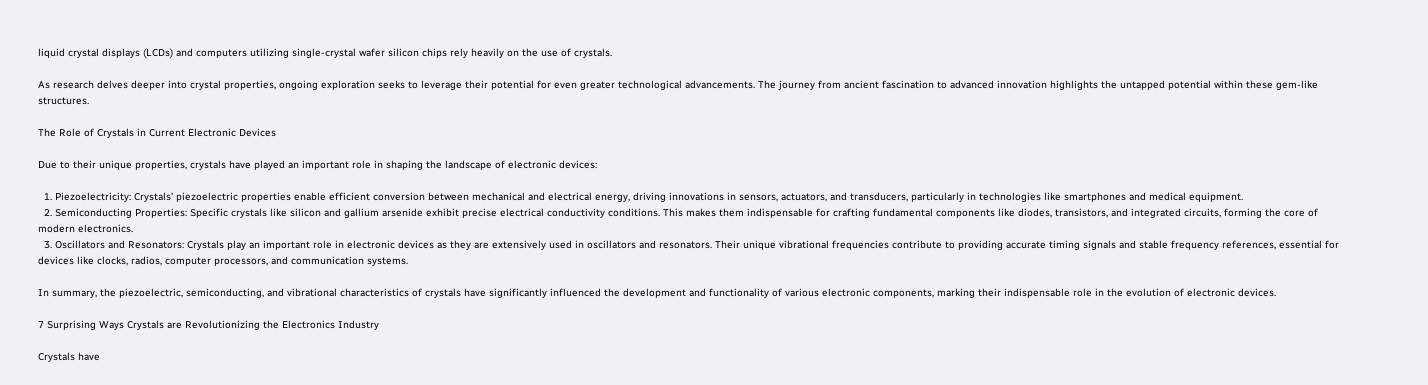liquid crystal displays (LCDs) and computers utilizing single-crystal wafer silicon chips rely heavily on the use of crystals.

As research delves deeper into crystal properties, ongoing exploration seeks to leverage their potential for even greater technological advancements. The journey from ancient fascination to advanced innovation highlights the untapped potential within these gem-like structures.

The Role of Crystals in Current Electronic Devices

Due to their unique properties, crystals have played an important role in shaping the landscape of electronic devices:

  1. Piezoelectricity: Crystals’ piezoelectric properties enable efficient conversion between mechanical and electrical energy, driving innovations in sensors, actuators, and transducers, particularly in technologies like smartphones and medical equipment.
  2. Semiconducting Properties: Specific crystals like silicon and gallium arsenide exhibit precise electrical conductivity conditions. This makes them indispensable for crafting fundamental components like diodes, transistors, and integrated circuits, forming the core of modern electronics.
  3. Oscillators and Resonators: Crystals play an important role in electronic devices as they are extensively used in oscillators and resonators. Their unique vibrational frequencies contribute to providing accurate timing signals and stable frequency references, essential for devices like clocks, radios, computer processors, and communication systems.

In summary, the piezoelectric, semiconducting, and vibrational characteristics of crystals have significantly influenced the development and functionality of various electronic components, marking their indispensable role in the evolution of electronic devices.

7 Surprising Ways Crystals are Revolutionizing the Electronics Industry

Crystals have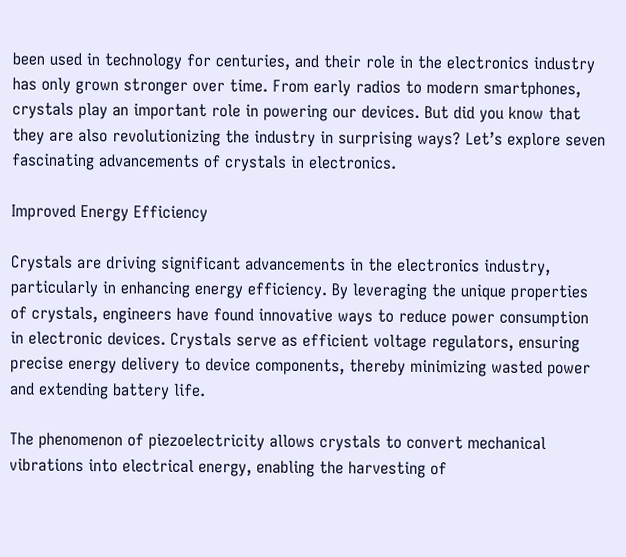been used in technology for centuries, and their role in the electronics industry has only grown stronger over time. From early radios to modern smartphones, crystals play an important role in powering our devices. But did you know that they are also revolutionizing the industry in surprising ways? Let’s explore seven fascinating advancements of crystals in electronics.

Improved Energy Efficiency

Crystals are driving significant advancements in the electronics industry, particularly in enhancing energy efficiency. By leveraging the unique properties of crystals, engineers have found innovative ways to reduce power consumption in electronic devices. Crystals serve as efficient voltage regulators, ensuring precise energy delivery to device components, thereby minimizing wasted power and extending battery life.

The phenomenon of piezoelectricity allows crystals to convert mechanical vibrations into electrical energy, enabling the harvesting of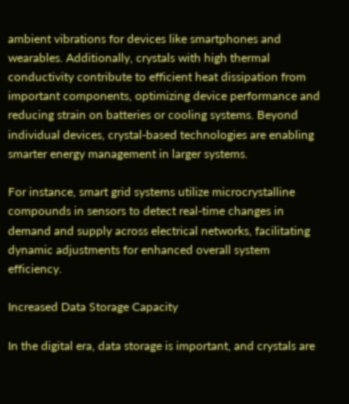ambient vibrations for devices like smartphones and wearables. Additionally, crystals with high thermal conductivity contribute to efficient heat dissipation from important components, optimizing device performance and reducing strain on batteries or cooling systems. Beyond individual devices, crystal-based technologies are enabling smarter energy management in larger systems.

For instance, smart grid systems utilize microcrystalline compounds in sensors to detect real-time changes in demand and supply across electrical networks, facilitating dynamic adjustments for enhanced overall system efficiency.

Increased Data Storage Capacity

In the digital era, data storage is important, and crystals are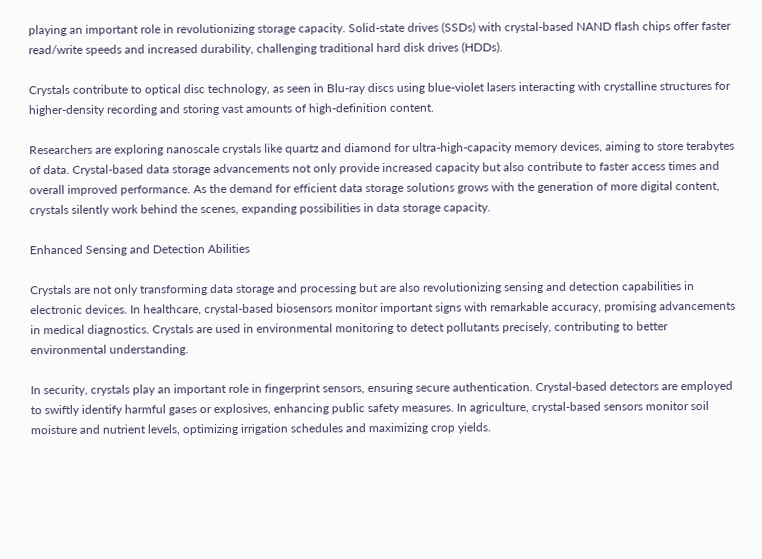playing an important role in revolutionizing storage capacity. Solid-state drives (SSDs) with crystal-based NAND flash chips offer faster read/write speeds and increased durability, challenging traditional hard disk drives (HDDs).

Crystals contribute to optical disc technology, as seen in Blu-ray discs using blue-violet lasers interacting with crystalline structures for higher-density recording and storing vast amounts of high-definition content.

Researchers are exploring nanoscale crystals like quartz and diamond for ultra-high-capacity memory devices, aiming to store terabytes of data. Crystal-based data storage advancements not only provide increased capacity but also contribute to faster access times and overall improved performance. As the demand for efficient data storage solutions grows with the generation of more digital content, crystals silently work behind the scenes, expanding possibilities in data storage capacity.

Enhanced Sensing and Detection Abilities

Crystals are not only transforming data storage and processing but are also revolutionizing sensing and detection capabilities in electronic devices. In healthcare, crystal-based biosensors monitor important signs with remarkable accuracy, promising advancements in medical diagnostics. Crystals are used in environmental monitoring to detect pollutants precisely, contributing to better environmental understanding.

In security, crystals play an important role in fingerprint sensors, ensuring secure authentication. Crystal-based detectors are employed to swiftly identify harmful gases or explosives, enhancing public safety measures. In agriculture, crystal-based sensors monitor soil moisture and nutrient levels, optimizing irrigation schedules and maximizing crop yields.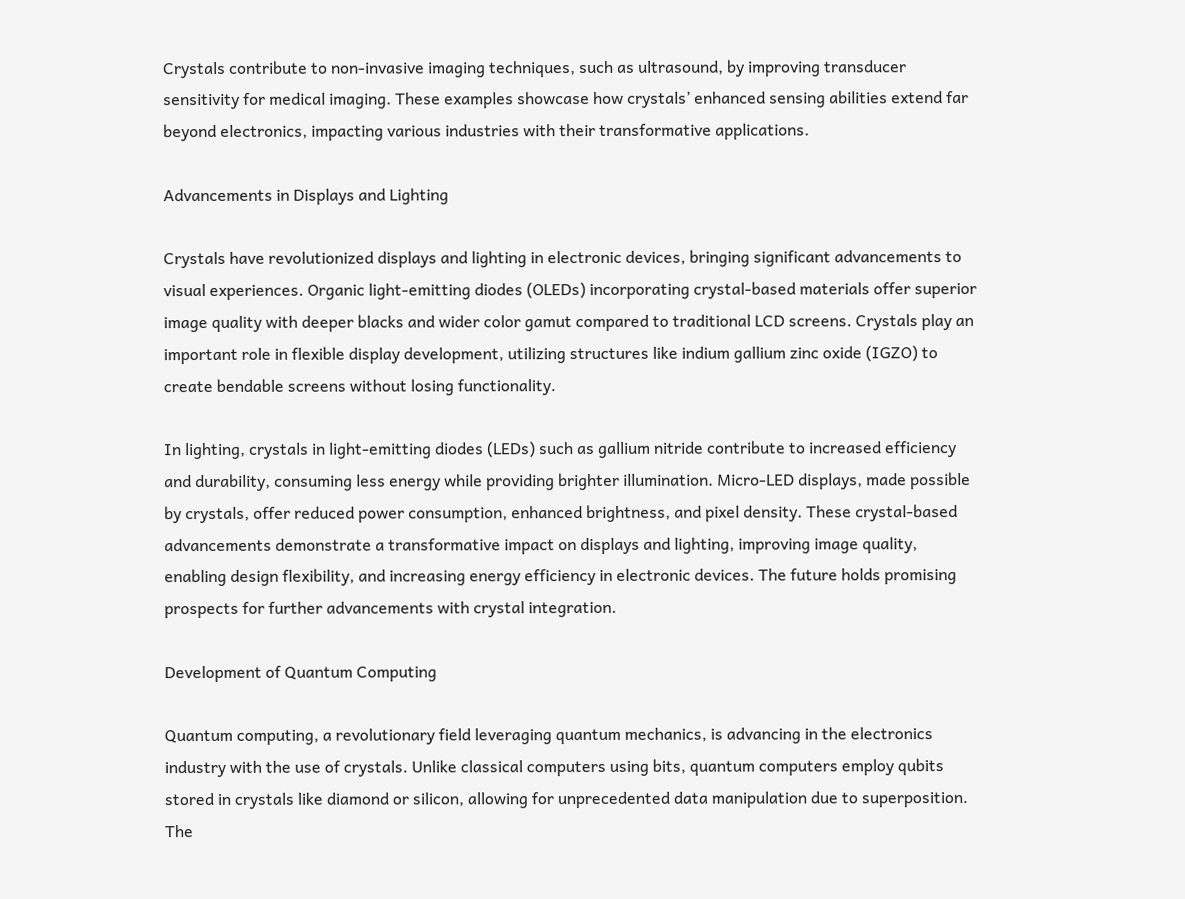Crystals contribute to non-invasive imaging techniques, such as ultrasound, by improving transducer sensitivity for medical imaging. These examples showcase how crystals’ enhanced sensing abilities extend far beyond electronics, impacting various industries with their transformative applications.

Advancements in Displays and Lighting

Crystals have revolutionized displays and lighting in electronic devices, bringing significant advancements to visual experiences. Organic light-emitting diodes (OLEDs) incorporating crystal-based materials offer superior image quality with deeper blacks and wider color gamut compared to traditional LCD screens. Crystals play an important role in flexible display development, utilizing structures like indium gallium zinc oxide (IGZO) to create bendable screens without losing functionality.

In lighting, crystals in light-emitting diodes (LEDs) such as gallium nitride contribute to increased efficiency and durability, consuming less energy while providing brighter illumination. Micro-LED displays, made possible by crystals, offer reduced power consumption, enhanced brightness, and pixel density. These crystal-based advancements demonstrate a transformative impact on displays and lighting, improving image quality, enabling design flexibility, and increasing energy efficiency in electronic devices. The future holds promising prospects for further advancements with crystal integration.

Development of Quantum Computing

Quantum computing, a revolutionary field leveraging quantum mechanics, is advancing in the electronics industry with the use of crystals. Unlike classical computers using bits, quantum computers employ qubits stored in crystals like diamond or silicon, allowing for unprecedented data manipulation due to superposition. The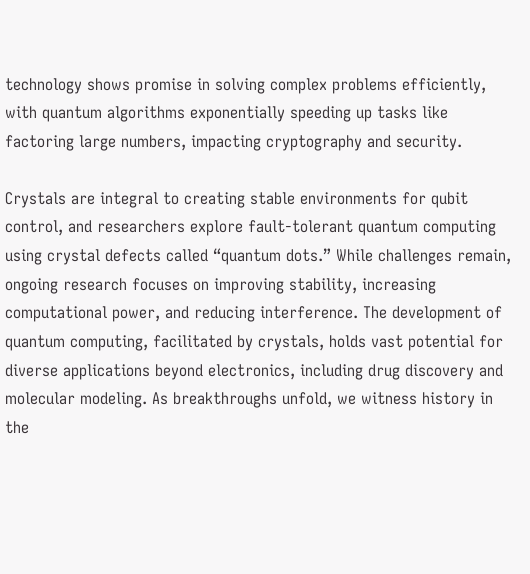technology shows promise in solving complex problems efficiently, with quantum algorithms exponentially speeding up tasks like factoring large numbers, impacting cryptography and security.

Crystals are integral to creating stable environments for qubit control, and researchers explore fault-tolerant quantum computing using crystal defects called “quantum dots.” While challenges remain, ongoing research focuses on improving stability, increasing computational power, and reducing interference. The development of quantum computing, facilitated by crystals, holds vast potential for diverse applications beyond electronics, including drug discovery and molecular modeling. As breakthroughs unfold, we witness history in the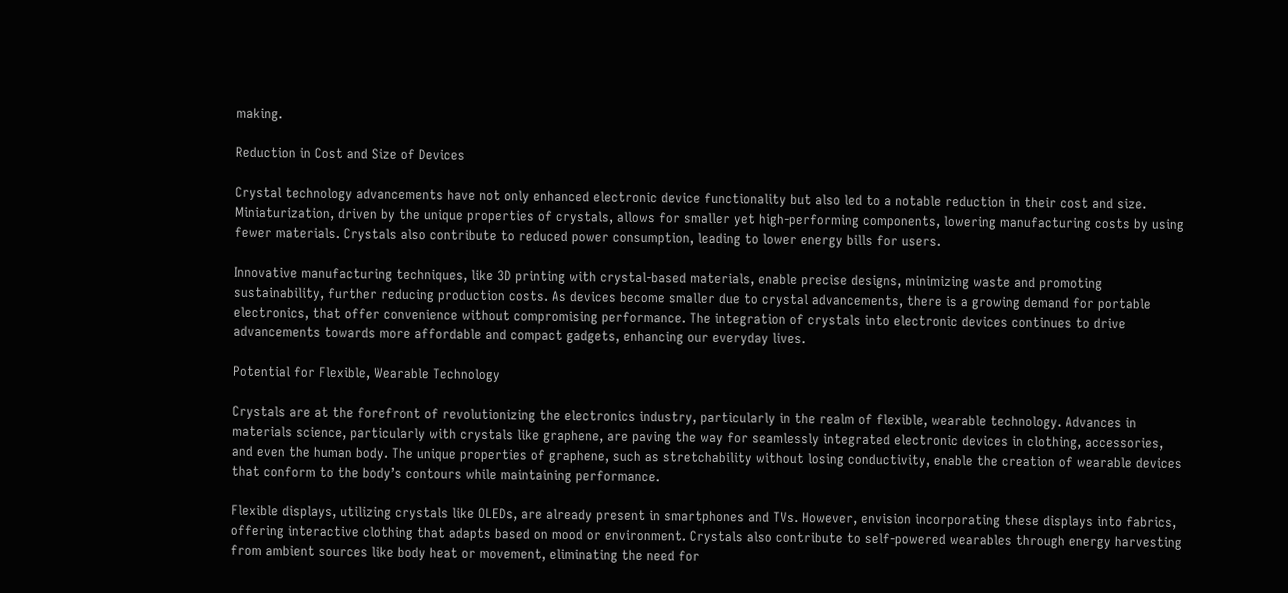making.

Reduction in Cost and Size of Devices

Crystal technology advancements have not only enhanced electronic device functionality but also led to a notable reduction in their cost and size. Miniaturization, driven by the unique properties of crystals, allows for smaller yet high-performing components, lowering manufacturing costs by using fewer materials. Crystals also contribute to reduced power consumption, leading to lower energy bills for users.

Innovative manufacturing techniques, like 3D printing with crystal-based materials, enable precise designs, minimizing waste and promoting sustainability, further reducing production costs. As devices become smaller due to crystal advancements, there is a growing demand for portable electronics, that offer convenience without compromising performance. The integration of crystals into electronic devices continues to drive advancements towards more affordable and compact gadgets, enhancing our everyday lives.

Potential for Flexible, Wearable Technology

Crystals are at the forefront of revolutionizing the electronics industry, particularly in the realm of flexible, wearable technology. Advances in materials science, particularly with crystals like graphene, are paving the way for seamlessly integrated electronic devices in clothing, accessories, and even the human body. The unique properties of graphene, such as stretchability without losing conductivity, enable the creation of wearable devices that conform to the body’s contours while maintaining performance.

Flexible displays, utilizing crystals like OLEDs, are already present in smartphones and TVs. However, envision incorporating these displays into fabrics, offering interactive clothing that adapts based on mood or environment. Crystals also contribute to self-powered wearables through energy harvesting from ambient sources like body heat or movement, eliminating the need for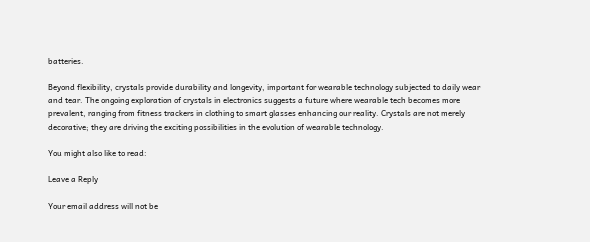batteries.

Beyond flexibility, crystals provide durability and longevity, important for wearable technology subjected to daily wear and tear. The ongoing exploration of crystals in electronics suggests a future where wearable tech becomes more prevalent, ranging from fitness trackers in clothing to smart glasses enhancing our reality. Crystals are not merely decorative; they are driving the exciting possibilities in the evolution of wearable technology.

You might also like to read:

Leave a Reply

Your email address will not be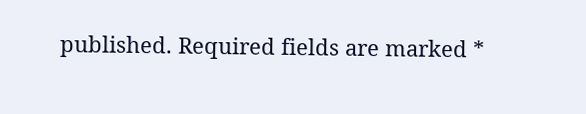published. Required fields are marked *